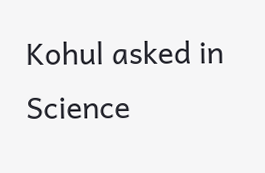Kohul asked in Science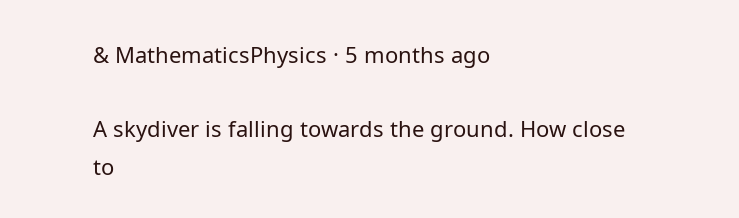& MathematicsPhysics · 5 months ago

A skydiver is falling towards the ground. How close to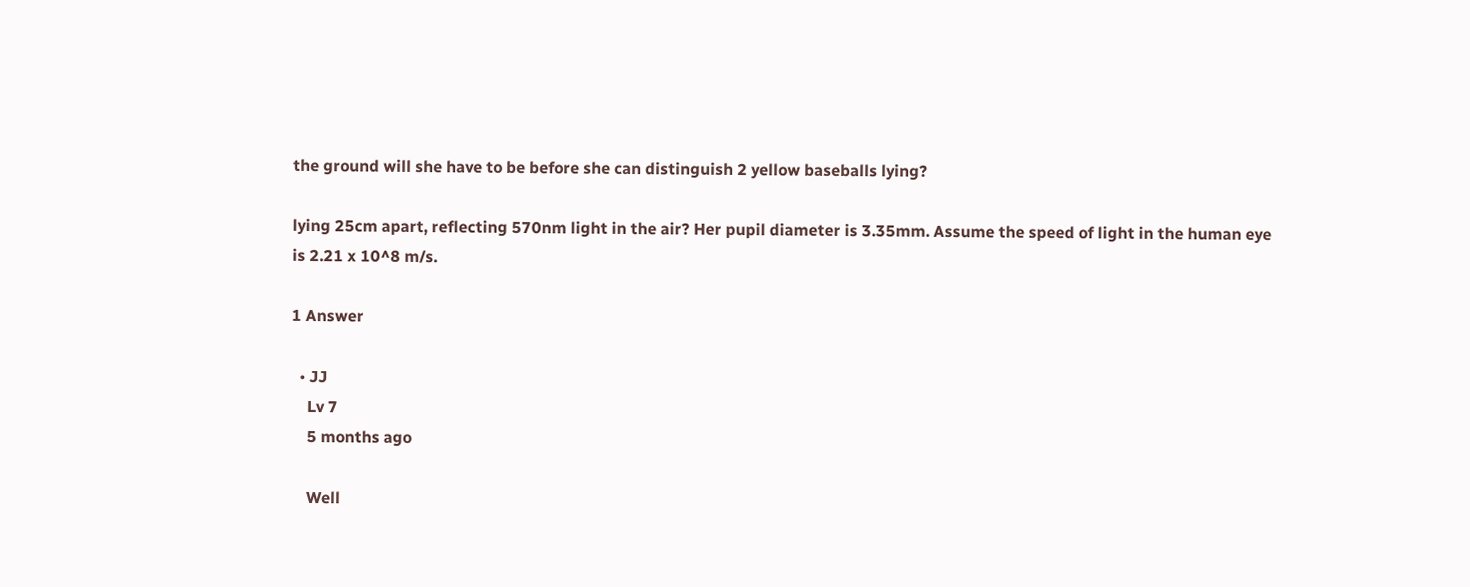the ground will she have to be before she can distinguish 2 yellow baseballs lying?

lying 25cm apart, reflecting 570nm light in the air? Her pupil diameter is 3.35mm. Assume the speed of light in the human eye is 2.21 x 10^8 m/s.

1 Answer

  • JJ
    Lv 7
    5 months ago

    Well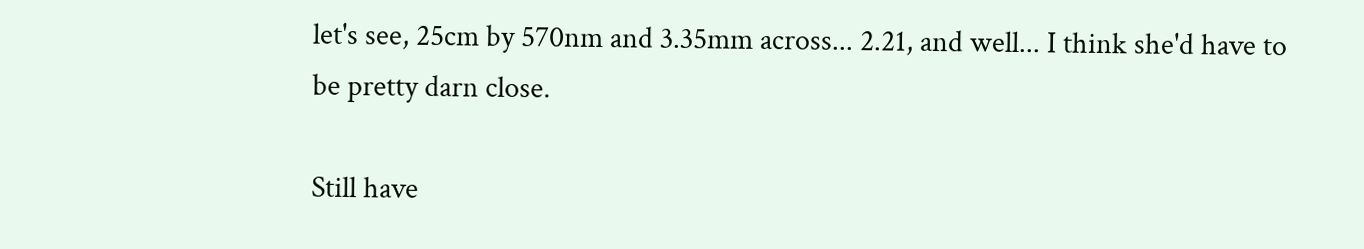let's see, 25cm by 570nm and 3.35mm across... 2.21, and well... I think she'd have to be pretty darn close.

Still have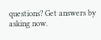questions? Get answers by asking now.